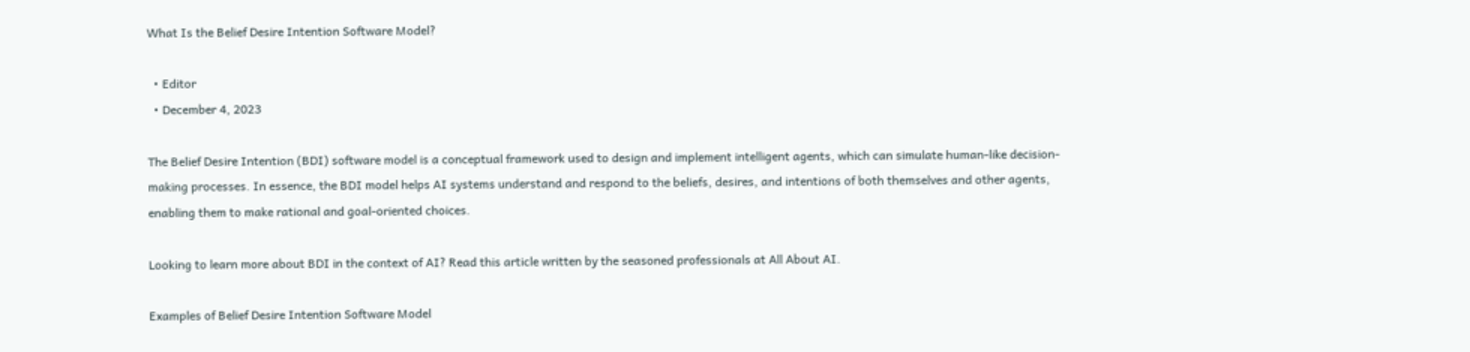What Is the Belief Desire Intention Software Model?

  • Editor
  • December 4, 2023

The Belief Desire Intention (BDI) software model is a conceptual framework used to design and implement intelligent agents, which can simulate human-like decision-making processes. In essence, the BDI model helps AI systems understand and respond to the beliefs, desires, and intentions of both themselves and other agents, enabling them to make rational and goal-oriented choices.

Looking to learn more about BDI in the context of AI? Read this article written by the seasoned professionals at All About AI.

Examples of Belief Desire Intention Software Model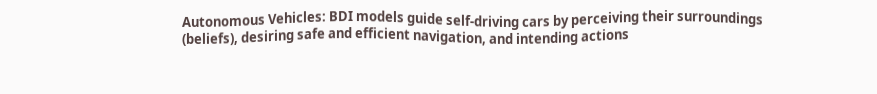Autonomous Vehicles: BDI models guide self-driving cars by perceiving their surroundings (beliefs), desiring safe and efficient navigation, and intending actions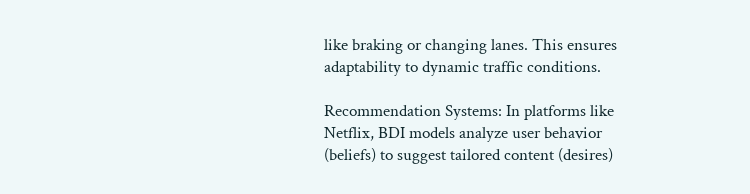like braking or changing lanes. This ensures adaptability to dynamic traffic conditions.

Recommendation Systems: In platforms like Netflix, BDI models analyze user behavior (beliefs) to suggest tailored content (desires)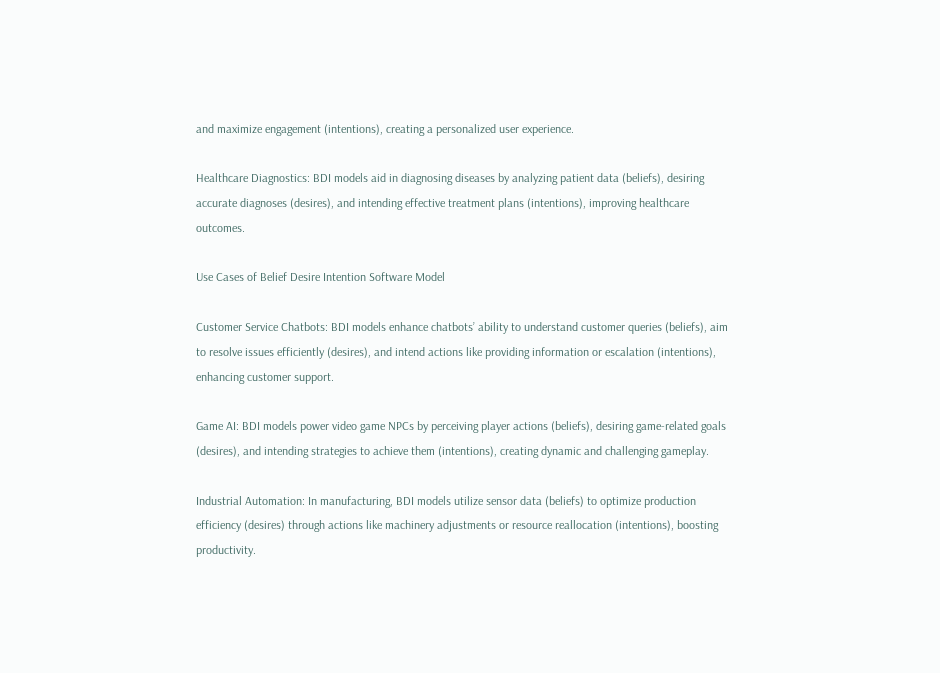and maximize engagement (intentions), creating a personalized user experience.

Healthcare Diagnostics: BDI models aid in diagnosing diseases by analyzing patient data (beliefs), desiring accurate diagnoses (desires), and intending effective treatment plans (intentions), improving healthcare outcomes.

Use Cases of Belief Desire Intention Software Model

Customer Service Chatbots: BDI models enhance chatbots’ ability to understand customer queries (beliefs), aim to resolve issues efficiently (desires), and intend actions like providing information or escalation (intentions), enhancing customer support.

Game AI: BDI models power video game NPCs by perceiving player actions (beliefs), desiring game-related goals (desires), and intending strategies to achieve them (intentions), creating dynamic and challenging gameplay.

Industrial Automation: In manufacturing, BDI models utilize sensor data (beliefs) to optimize production efficiency (desires) through actions like machinery adjustments or resource reallocation (intentions), boosting productivity.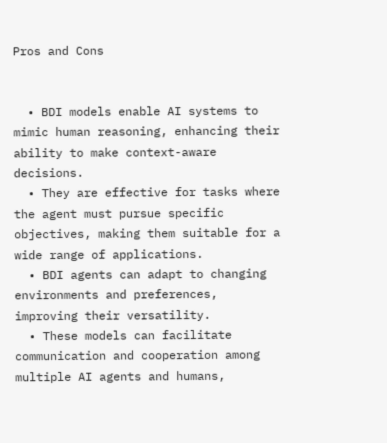Pros and Cons


  • BDI models enable AI systems to mimic human reasoning, enhancing their ability to make context-aware decisions.
  • They are effective for tasks where the agent must pursue specific objectives, making them suitable for a wide range of applications.
  • BDI agents can adapt to changing environments and preferences, improving their versatility.
  • These models can facilitate communication and cooperation among multiple AI agents and humans,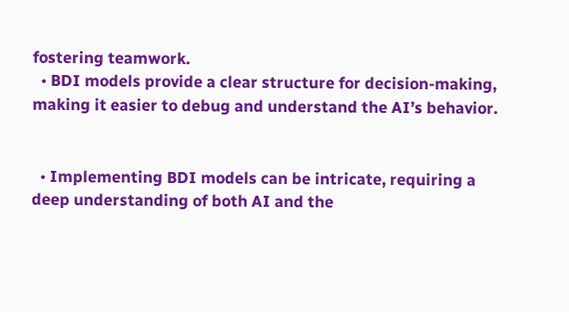fostering teamwork.
  • BDI models provide a clear structure for decision-making, making it easier to debug and understand the AI’s behavior.


  • Implementing BDI models can be intricate, requiring a deep understanding of both AI and the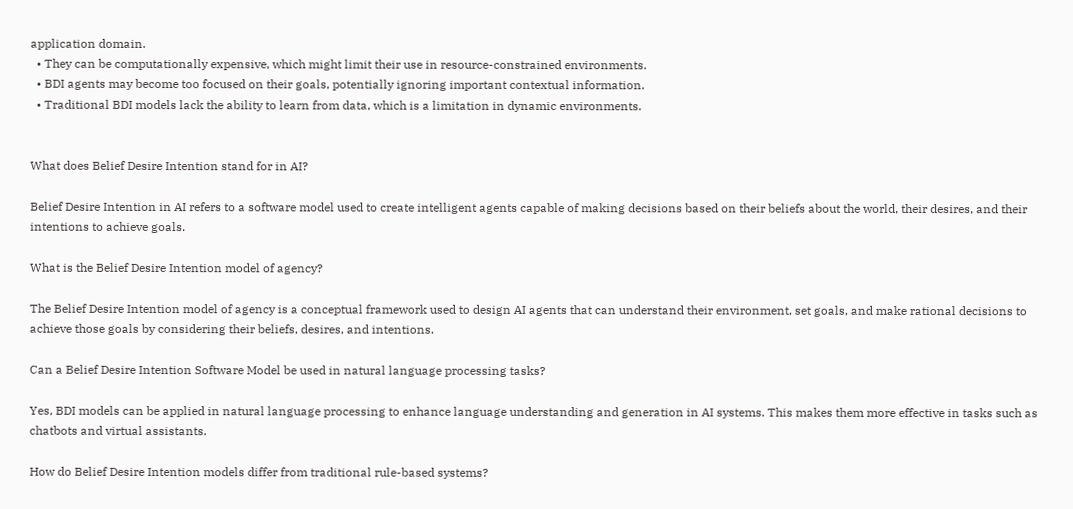application domain.
  • They can be computationally expensive, which might limit their use in resource-constrained environments.
  • BDI agents may become too focused on their goals, potentially ignoring important contextual information.
  • Traditional BDI models lack the ability to learn from data, which is a limitation in dynamic environments.


What does Belief Desire Intention stand for in AI?

Belief Desire Intention in AI refers to a software model used to create intelligent agents capable of making decisions based on their beliefs about the world, their desires, and their intentions to achieve goals.

What is the Belief Desire Intention model of agency?

The Belief Desire Intention model of agency is a conceptual framework used to design AI agents that can understand their environment, set goals, and make rational decisions to achieve those goals by considering their beliefs, desires, and intentions.

Can a Belief Desire Intention Software Model be used in natural language processing tasks?

Yes, BDI models can be applied in natural language processing to enhance language understanding and generation in AI systems. This makes them more effective in tasks such as chatbots and virtual assistants.

How do Belief Desire Intention models differ from traditional rule-based systems?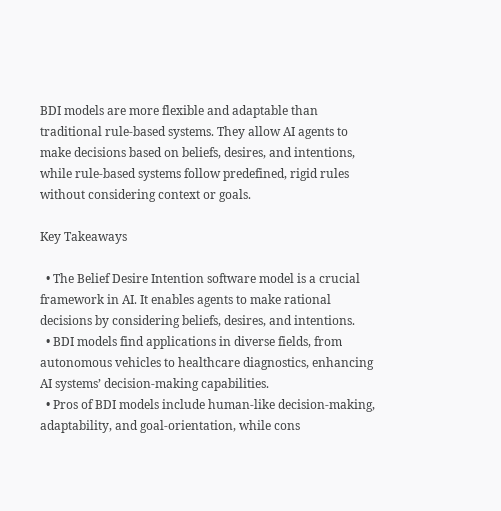BDI models are more flexible and adaptable than traditional rule-based systems. They allow AI agents to make decisions based on beliefs, desires, and intentions, while rule-based systems follow predefined, rigid rules without considering context or goals.

Key Takeaways

  • The Belief Desire Intention software model is a crucial framework in AI. It enables agents to make rational decisions by considering beliefs, desires, and intentions.
  • BDI models find applications in diverse fields, from autonomous vehicles to healthcare diagnostics, enhancing AI systems’ decision-making capabilities.
  • Pros of BDI models include human-like decision-making, adaptability, and goal-orientation, while cons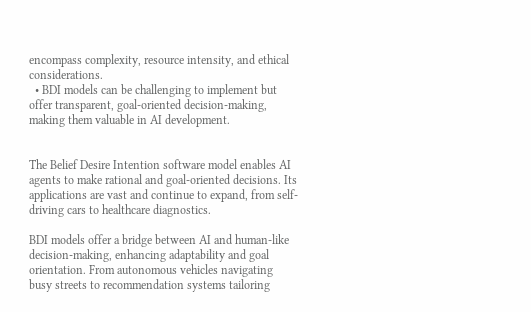encompass complexity, resource intensity, and ethical considerations.
  • BDI models can be challenging to implement but offer transparent, goal-oriented decision-making, making them valuable in AI development.


The Belief Desire Intention software model enables AI agents to make rational and goal-oriented decisions. Its applications are vast and continue to expand, from self-driving cars to healthcare diagnostics.

BDI models offer a bridge between AI and human-like decision-making, enhancing adaptability and goal orientation. From autonomous vehicles navigating busy streets to recommendation systems tailoring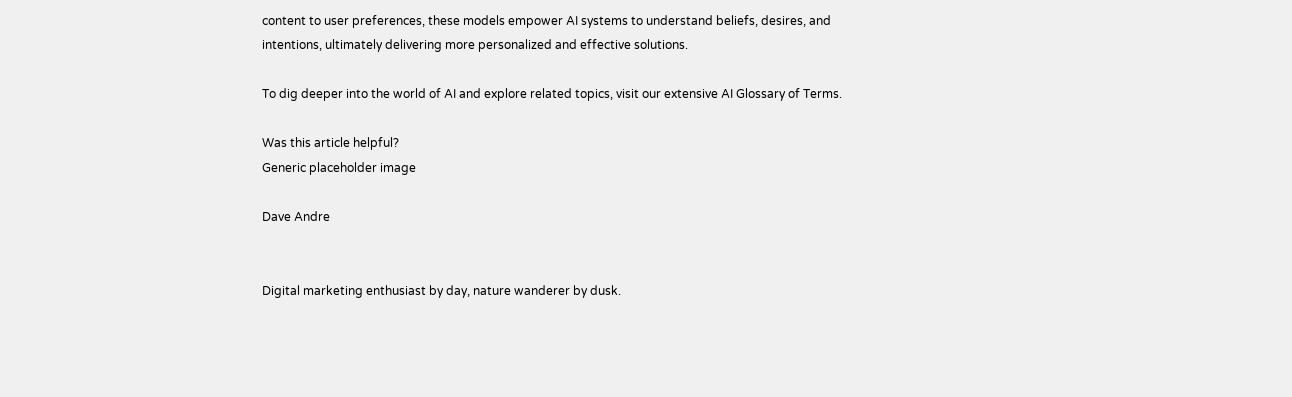content to user preferences, these models empower AI systems to understand beliefs, desires, and intentions, ultimately delivering more personalized and effective solutions.

To dig deeper into the world of AI and explore related topics, visit our extensive AI Glossary of Terms.

Was this article helpful?
Generic placeholder image

Dave Andre


Digital marketing enthusiast by day, nature wanderer by dusk.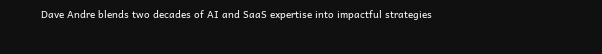Dave Andre blends two decades of AI and SaaS expertise into impactful strategies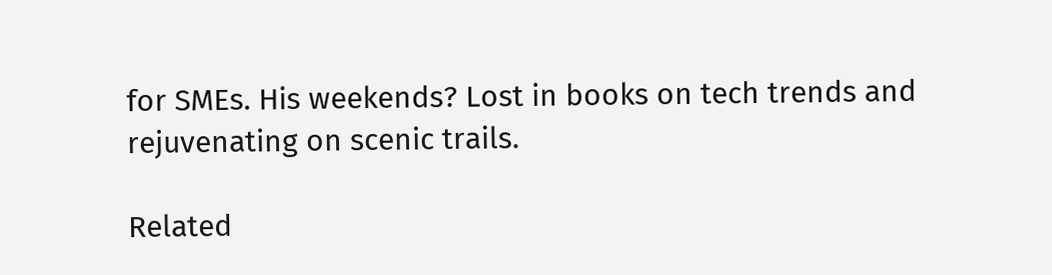for SMEs. His weekends? Lost in books on tech trends and rejuvenating on scenic trails.

Related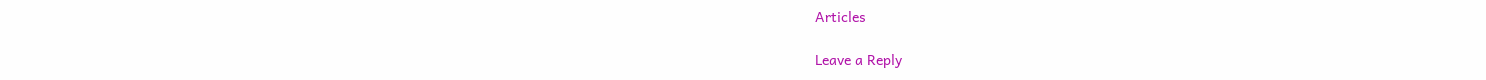Articles

Leave a Reply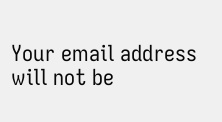Your email address will not be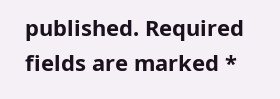published. Required fields are marked *